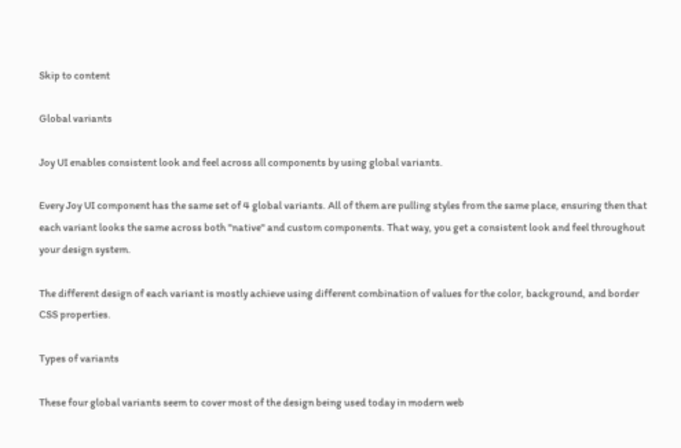Skip to content

Global variants

Joy UI enables consistent look and feel across all components by using global variants.

Every Joy UI component has the same set of 4 global variants. All of them are pulling styles from the same place, ensuring then that each variant looks the same across both "native" and custom components. That way, you get a consistent look and feel throughout your design system.

The different design of each variant is mostly achieve using different combination of values for the color, background, and border CSS properties.

Types of variants

These four global variants seem to cover most of the design being used today in modern web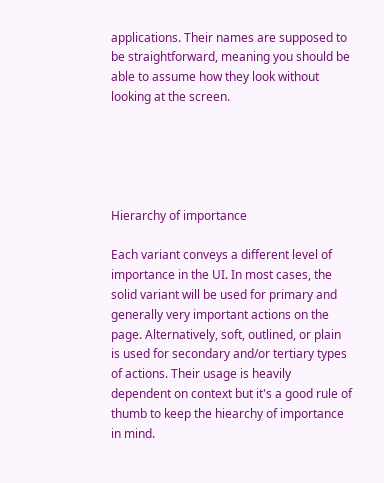applications. Their names are supposed to be straightforward, meaning you should be able to assume how they look without looking at the screen.





Hierarchy of importance

Each variant conveys a different level of importance in the UI. In most cases, the solid variant will be used for primary and generally very important actions on the page. Alternatively, soft, outlined, or plain is used for secondary and/or tertiary types of actions. Their usage is heavily dependent on context but it's a good rule of thumb to keep the hiearchy of importance in mind.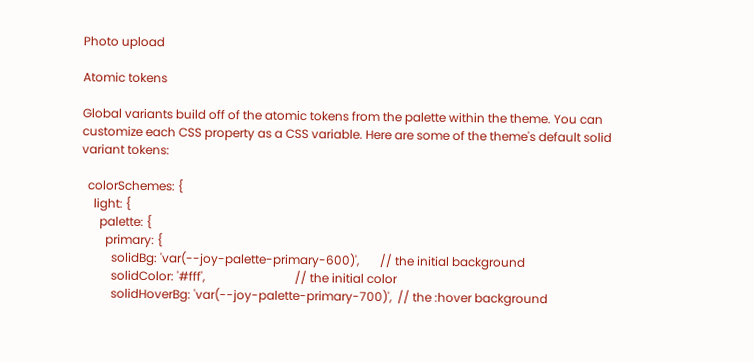Photo upload

Atomic tokens

Global variants build off of the atomic tokens from the palette within the theme. You can customize each CSS property as a CSS variable. Here are some of the theme's default solid variant tokens:

  colorSchemes: {
    light: {
      palette: {
        primary: {
          solidBg: 'var(--joy-palette-primary-600)',       // the initial background
          solidColor: '#fff',                              // the initial color
          solidHoverBg: 'var(--joy-palette-primary-700)',  // the :hover background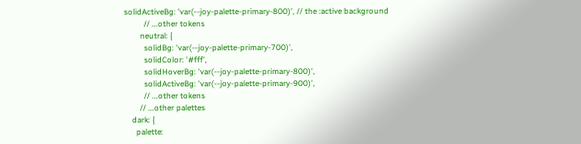solidActiveBg: 'var(--joy-palette-primary-800)', // the :active background
          // ...other tokens
        neutral: {
          solidBg: 'var(--joy-palette-primary-700)',
          solidColor: '#fff',
          solidHoverBg: 'var(--joy-palette-primary-800)',
          solidActiveBg: 'var(--joy-palette-primary-900)',
          // ...other tokens
        // ...other palettes
    dark: {
      palette: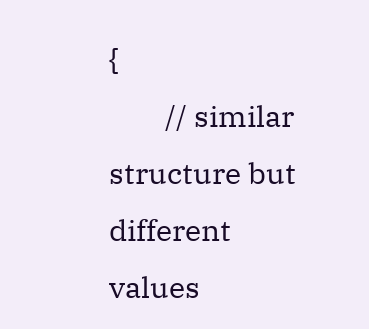{
        // similar structure but different values